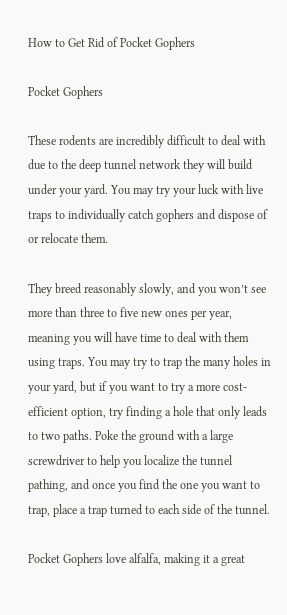How to Get Rid of Pocket Gophers

Pocket Gophers

These rodents are incredibly difficult to deal with due to the deep tunnel network they will build under your yard. You may try your luck with live traps to individually catch gophers and dispose of or relocate them.

They breed reasonably slowly, and you won’t see more than three to five new ones per year, meaning you will have time to deal with them using traps. You may try to trap the many holes in your yard, but if you want to try a more cost-efficient option, try finding a hole that only leads to two paths. Poke the ground with a large screwdriver to help you localize the tunnel pathing, and once you find the one you want to trap, place a trap turned to each side of the tunnel.

Pocket Gophers love alfalfa, making it a great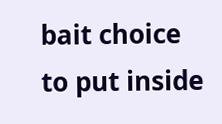bait choice to put inside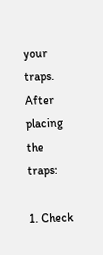your traps. After placing the traps:

1. Check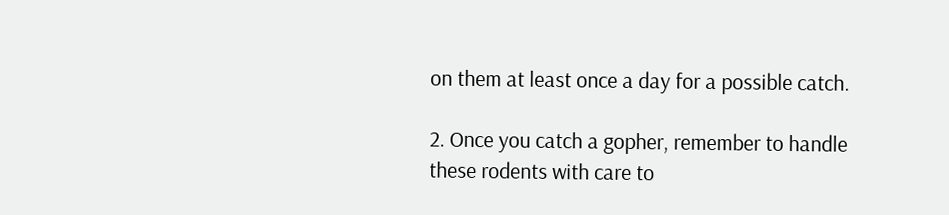on them at least once a day for a possible catch.

2. Once you catch a gopher, remember to handle these rodents with care to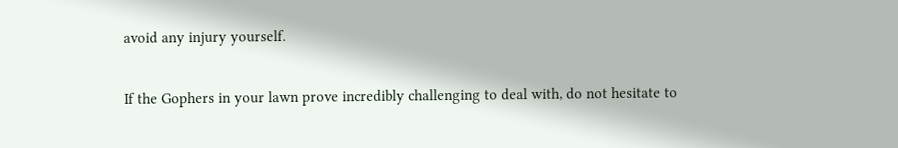avoid any injury yourself.

If the Gophers in your lawn prove incredibly challenging to deal with, do not hesitate to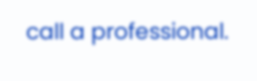call a professional.